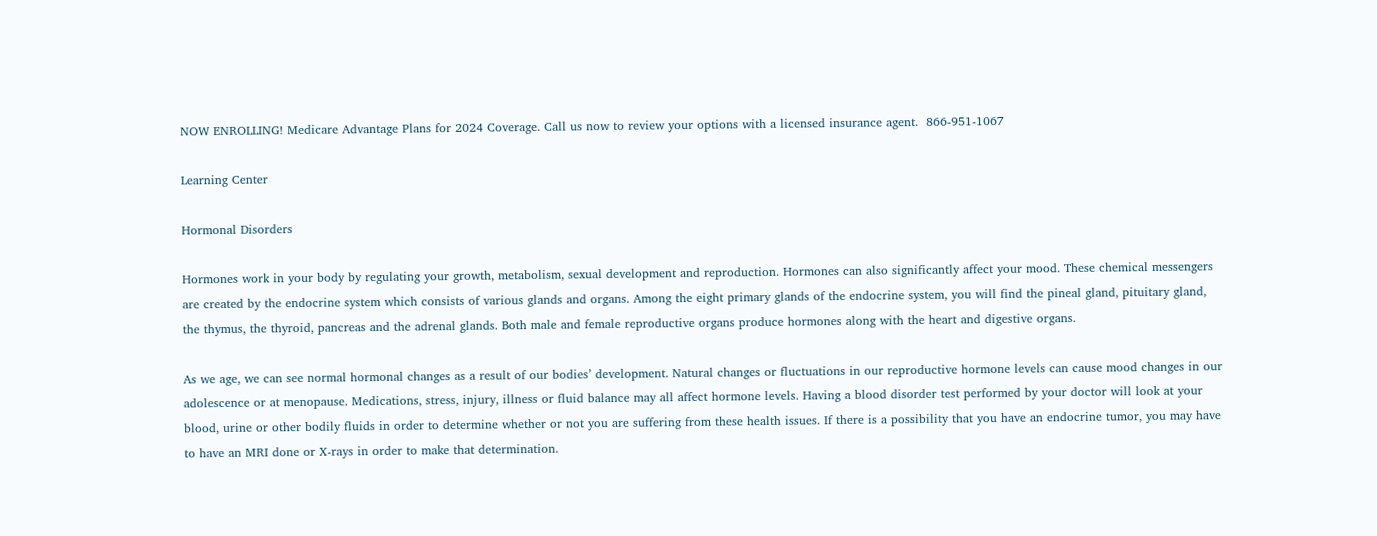NOW ENROLLING! Medicare Advantage Plans for 2024 Coverage. Call us now to review your options with a licensed insurance agent.  866-951-1067

Learning Center

Hormonal Disorders

Hormones work in your body by regulating your growth, metabolism, sexual development and reproduction. Hormones can also significantly affect your mood. These chemical messengers are created by the endocrine system which consists of various glands and organs. Among the eight primary glands of the endocrine system, you will find the pineal gland, pituitary gland, the thymus, the thyroid, pancreas and the adrenal glands. Both male and female reproductive organs produce hormones along with the heart and digestive organs.

As we age, we can see normal hormonal changes as a result of our bodies’ development. Natural changes or fluctuations in our reproductive hormone levels can cause mood changes in our adolescence or at menopause. Medications, stress, injury, illness or fluid balance may all affect hormone levels. Having a blood disorder test performed by your doctor will look at your blood, urine or other bodily fluids in order to determine whether or not you are suffering from these health issues. If there is a possibility that you have an endocrine tumor, you may have to have an MRI done or X-rays in order to make that determination.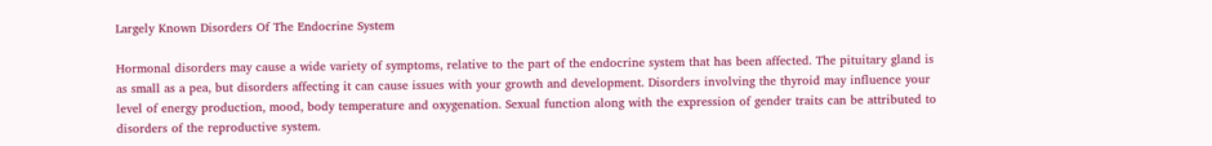Largely Known Disorders Of The Endocrine System

Hormonal disorders may cause a wide variety of symptoms, relative to the part of the endocrine system that has been affected. The pituitary gland is as small as a pea, but disorders affecting it can cause issues with your growth and development. Disorders involving the thyroid may influence your level of energy production, mood, body temperature and oxygenation. Sexual function along with the expression of gender traits can be attributed to disorders of the reproductive system.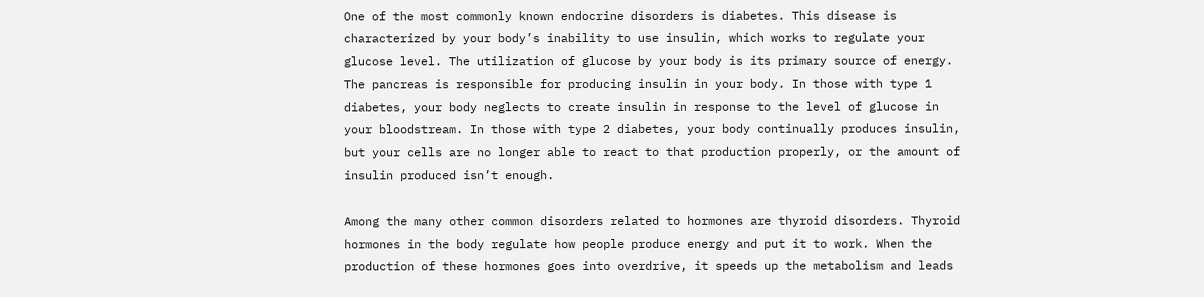One of the most commonly known endocrine disorders is diabetes. This disease is characterized by your body’s inability to use insulin, which works to regulate your glucose level. The utilization of glucose by your body is its primary source of energy. The pancreas is responsible for producing insulin in your body. In those with type 1 diabetes, your body neglects to create insulin in response to the level of glucose in your bloodstream. In those with type 2 diabetes, your body continually produces insulin, but your cells are no longer able to react to that production properly, or the amount of insulin produced isn’t enough.

Among the many other common disorders related to hormones are thyroid disorders. Thyroid hormones in the body regulate how people produce energy and put it to work. When the production of these hormones goes into overdrive, it speeds up the metabolism and leads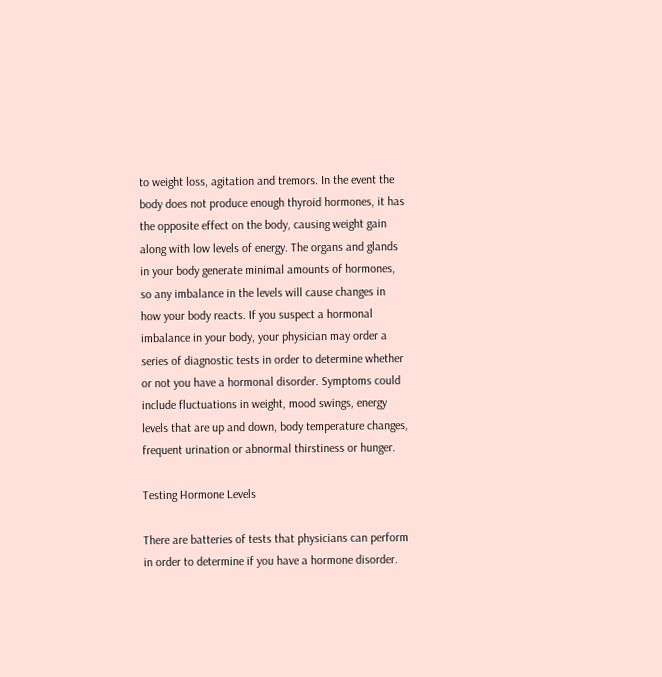to weight loss, agitation and tremors. In the event the body does not produce enough thyroid hormones, it has the opposite effect on the body, causing weight gain along with low levels of energy. The organs and glands in your body generate minimal amounts of hormones, so any imbalance in the levels will cause changes in how your body reacts. If you suspect a hormonal imbalance in your body, your physician may order a series of diagnostic tests in order to determine whether or not you have a hormonal disorder. Symptoms could include fluctuations in weight, mood swings, energy levels that are up and down, body temperature changes, frequent urination or abnormal thirstiness or hunger.

Testing Hormone Levels

There are batteries of tests that physicians can perform in order to determine if you have a hormone disorder.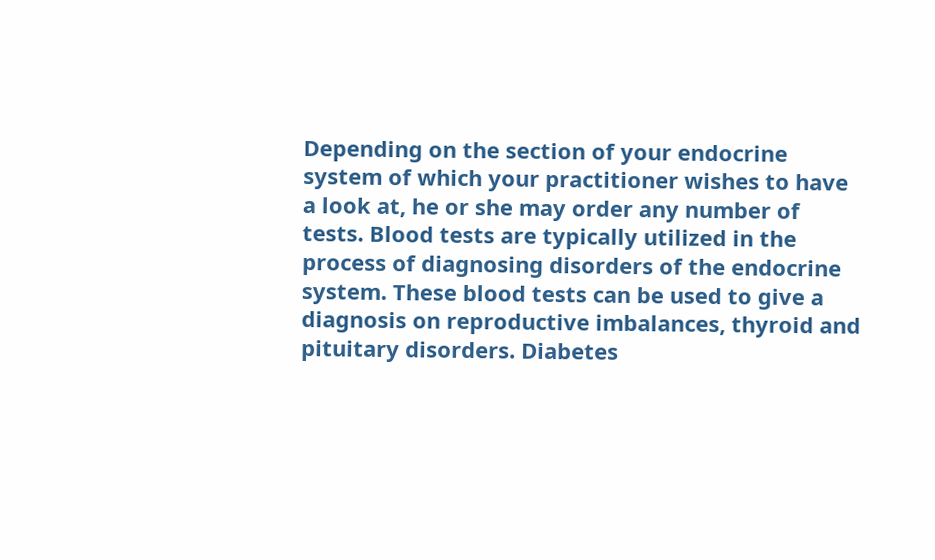Depending on the section of your endocrine system of which your practitioner wishes to have a look at, he or she may order any number of tests. Blood tests are typically utilized in the process of diagnosing disorders of the endocrine system. These blood tests can be used to give a diagnosis on reproductive imbalances, thyroid and pituitary disorders. Diabetes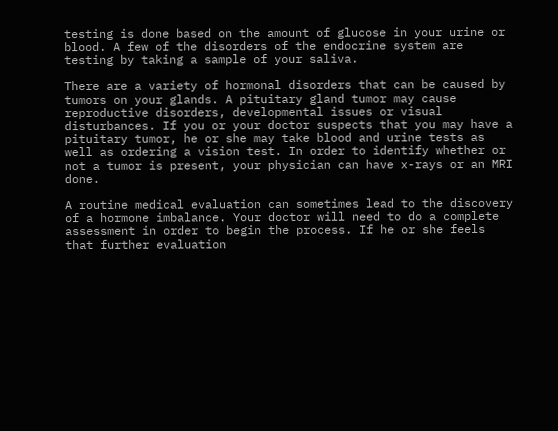testing is done based on the amount of glucose in your urine or blood. A few of the disorders of the endocrine system are testing by taking a sample of your saliva.

There are a variety of hormonal disorders that can be caused by tumors on your glands. A pituitary gland tumor may cause reproductive disorders, developmental issues or visual disturbances. If you or your doctor suspects that you may have a pituitary tumor, he or she may take blood and urine tests as well as ordering a vision test. In order to identify whether or not a tumor is present, your physician can have x-rays or an MRI done.

A routine medical evaluation can sometimes lead to the discovery of a hormone imbalance. Your doctor will need to do a complete assessment in order to begin the process. If he or she feels that further evaluation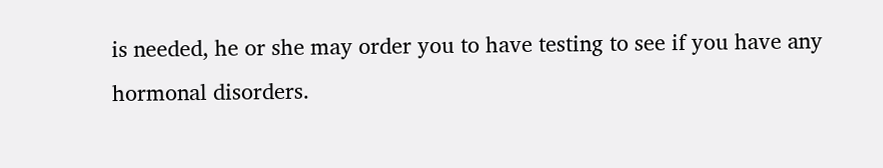is needed, he or she may order you to have testing to see if you have any hormonal disorders.